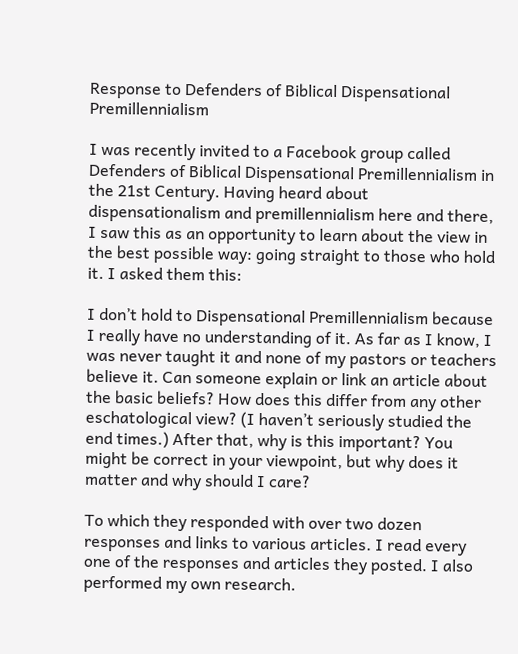Response to Defenders of Biblical Dispensational Premillennialism

I was recently invited to a Facebook group called Defenders of Biblical Dispensational Premillennialism in the 21st Century. Having heard about dispensationalism and premillennialism here and there, I saw this as an opportunity to learn about the view in the best possible way: going straight to those who hold it. I asked them this:

I don’t hold to Dispensational Premillennialism because I really have no understanding of it. As far as I know, I was never taught it and none of my pastors or teachers believe it. Can someone explain or link an article about the basic beliefs? How does this differ from any other eschatological view? (I haven’t seriously studied the end times.) After that, why is this important? You might be correct in your viewpoint, but why does it matter and why should I care?

To which they responded with over two dozen responses and links to various articles. I read every one of the responses and articles they posted. I also performed my own research.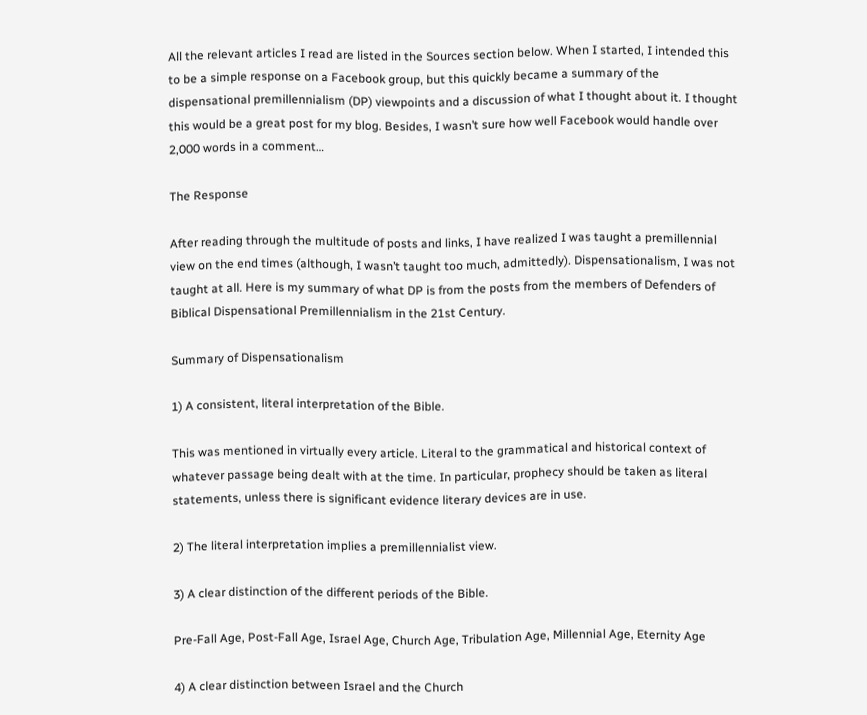All the relevant articles I read are listed in the Sources section below. When I started, I intended this to be a simple response on a Facebook group, but this quickly became a summary of the dispensational premillennialism (DP) viewpoints and a discussion of what I thought about it. I thought this would be a great post for my blog. Besides, I wasn’t sure how well Facebook would handle over 2,000 words in a comment…

The Response

After reading through the multitude of posts and links, I have realized I was taught a premillennial view on the end times (although, I wasn’t taught too much, admittedly). Dispensationalism, I was not taught at all. Here is my summary of what DP is from the posts from the members of Defenders of Biblical Dispensational Premillennialism in the 21st Century.

Summary of Dispensationalism

1) A consistent, literal interpretation of the Bible.

This was mentioned in virtually every article. Literal to the grammatical and historical context of whatever passage being dealt with at the time. In particular, prophecy should be taken as literal statements, unless there is significant evidence literary devices are in use.

2) The literal interpretation implies a premillennialist view.

3) A clear distinction of the different periods of the Bible.

Pre-Fall Age, Post-Fall Age, Israel Age, Church Age, Tribulation Age, Millennial Age, Eternity Age

4) A clear distinction between Israel and the Church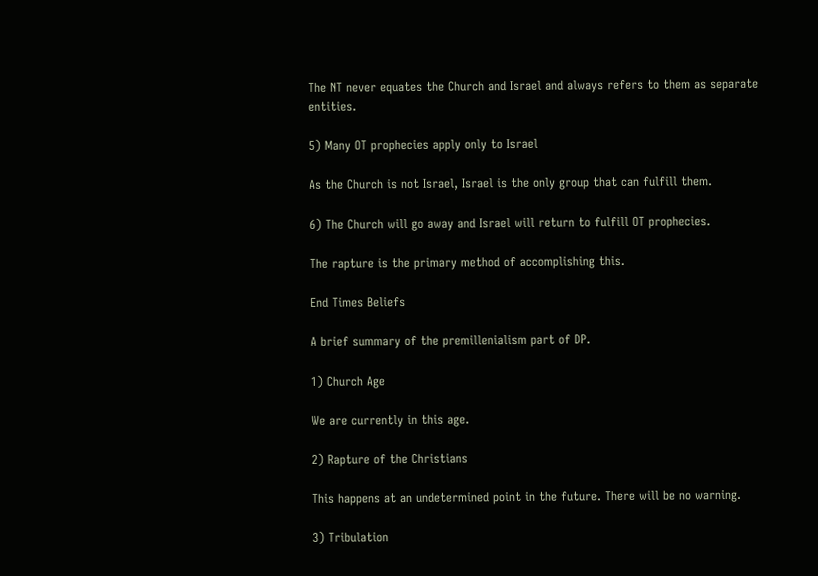The NT never equates the Church and Israel and always refers to them as separate entities.

5) Many OT prophecies apply only to Israel

As the Church is not Israel, Israel is the only group that can fulfill them.

6) The Church will go away and Israel will return to fulfill OT prophecies.

The rapture is the primary method of accomplishing this.

End Times Beliefs

A brief summary of the premillenialism part of DP.

1) Church Age

We are currently in this age.

2) Rapture of the Christians

This happens at an undetermined point in the future. There will be no warning.

3) Tribulation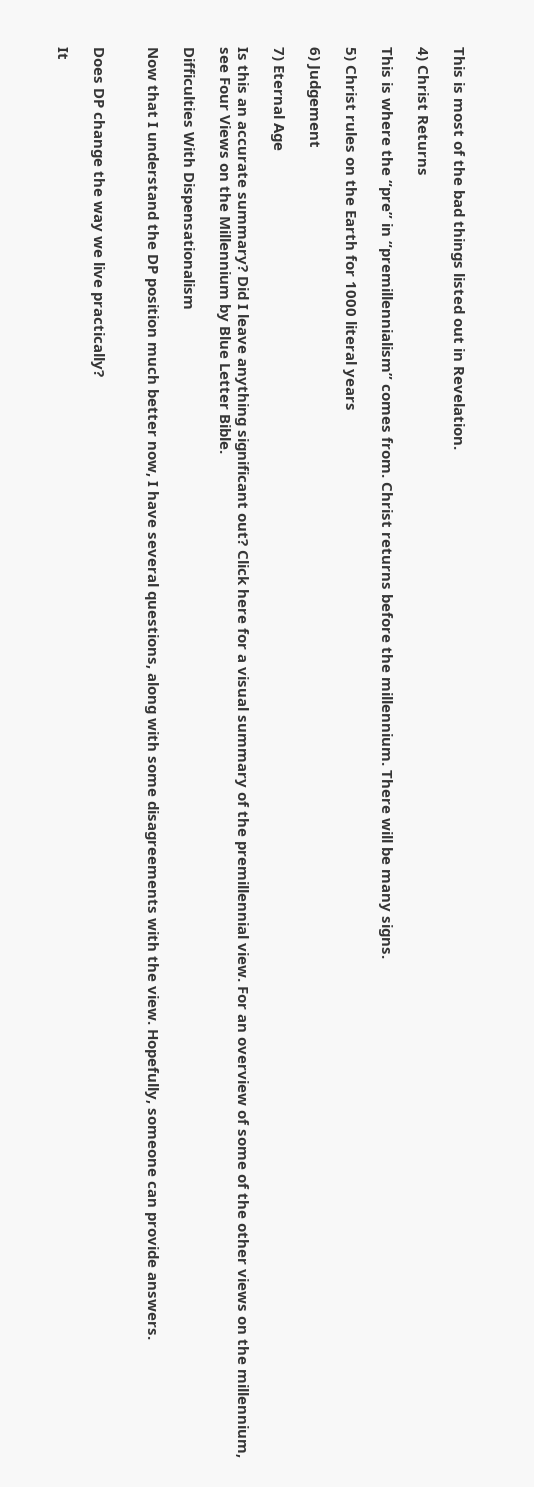This is most of the bad things listed out in Revelation.

4) Christ Returns

This is where the “pre” in “premillennialism” comes from. Christ returns before the millennium. There will be many signs.

5) Christ rules on the Earth for 1000 literal years

6) Judgement

7) Eternal Age

Is this an accurate summary? Did I leave anything significant out? Click here for a visual summary of the premillennial view. For an overview of some of the other views on the millennium, see Four Views on the Millennium by Blue Letter Bible.

Difficulties With Dispensationalism

Now that I understand the DP position much better now, I have several questions, along with some disagreements with the view. Hopefully, someone can provide answers.


Does DP change the way we live practically?

It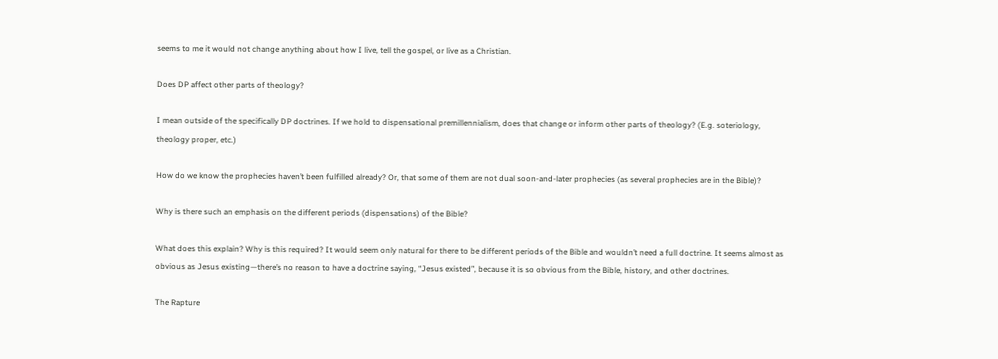seems to me it would not change anything about how I live, tell the gospel, or live as a Christian.

Does DP affect other parts of theology?

I mean outside of the specifically DP doctrines. If we hold to dispensational premillennialism, does that change or inform other parts of theology? (E.g. soteriology, theology proper, etc.)

How do we know the prophecies haven’t been fulfilled already? Or, that some of them are not dual soon-and-later prophecies (as several prophecies are in the Bible)?

Why is there such an emphasis on the different periods (dispensations) of the Bible?

What does this explain? Why is this required? It would seem only natural for there to be different periods of the Bible and wouldn’t need a full doctrine. It seems almost as obvious as Jesus existing—there’s no reason to have a doctrine saying, “Jesus existed”, because it is so obvious from the Bible, history, and other doctrines.

The Rapture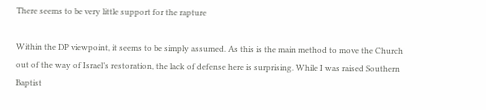There seems to be very little support for the rapture

Within the DP viewpoint, it seems to be simply assumed. As this is the main method to move the Church out of the way of Israel’s restoration, the lack of defense here is surprising. While I was raised Southern Baptist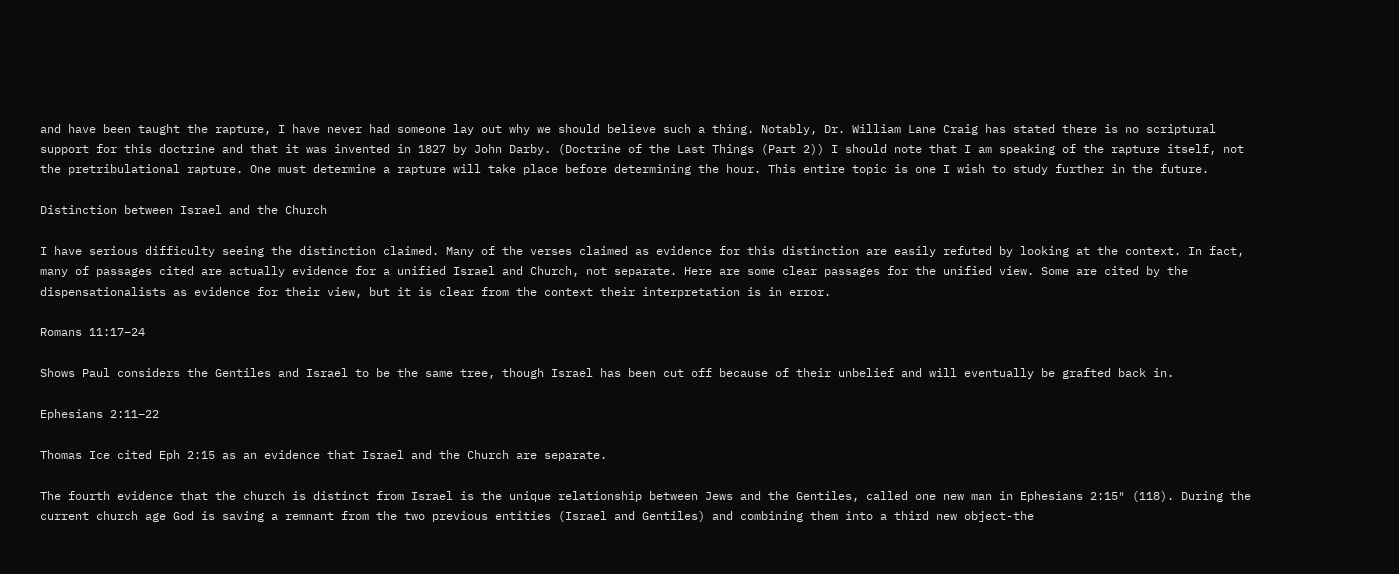and have been taught the rapture, I have never had someone lay out why we should believe such a thing. Notably, Dr. William Lane Craig has stated there is no scriptural support for this doctrine and that it was invented in 1827 by John Darby. (Doctrine of the Last Things (Part 2)) I should note that I am speaking of the rapture itself, not the pretribulational rapture. One must determine a rapture will take place before determining the hour. This entire topic is one I wish to study further in the future.

Distinction between Israel and the Church

I have serious difficulty seeing the distinction claimed. Many of the verses claimed as evidence for this distinction are easily refuted by looking at the context. In fact, many of passages cited are actually evidence for a unified Israel and Church, not separate. Here are some clear passages for the unified view. Some are cited by the dispensationalists as evidence for their view, but it is clear from the context their interpretation is in error.

Romans 11:17–24

Shows Paul considers the Gentiles and Israel to be the same tree, though Israel has been cut off because of their unbelief and will eventually be grafted back in.

Ephesians 2:11–22

Thomas Ice cited Eph 2:15 as an evidence that Israel and the Church are separate.

The fourth evidence that the church is distinct from Israel is the unique relationship between Jews and the Gentiles, called one new man in Ephesians 2:15″ (118). During the current church age God is saving a remnant from the two previous entities (Israel and Gentiles) and combining them into a third new object-the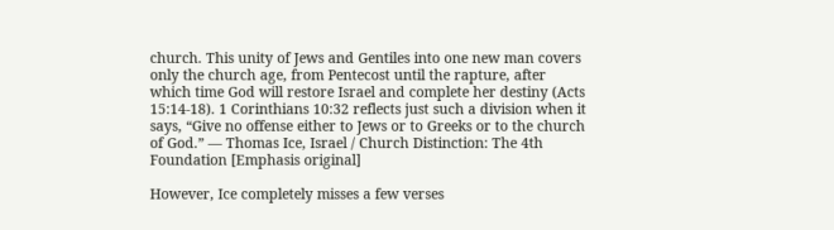church. This unity of Jews and Gentiles into one new man covers only the church age, from Pentecost until the rapture, after which time God will restore Israel and complete her destiny (Acts 15:14-18). 1 Corinthians 10:32 reflects just such a division when it says, “Give no offense either to Jews or to Greeks or to the church of God.” — Thomas Ice, Israel / Church Distinction: The 4th Foundation [Emphasis original]

However, Ice completely misses a few verses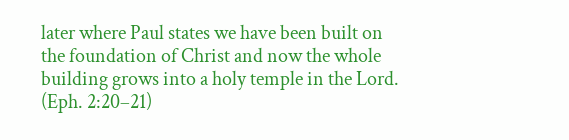later where Paul states we have been built on the foundation of Christ and now the whole building grows into a holy temple in the Lord. (Eph. 2:20–21)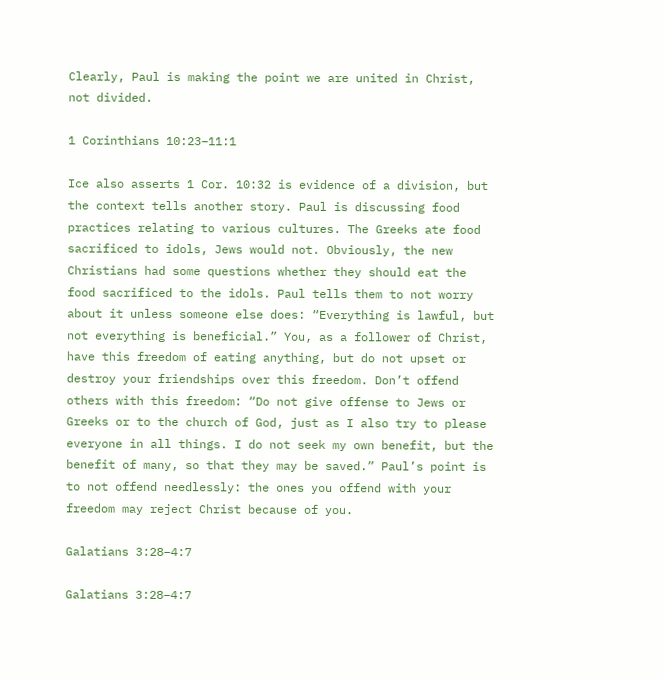Clearly, Paul is making the point we are united in Christ, not divided.

1 Corinthians 10:23–11:1

Ice also asserts 1 Cor. 10:32 is evidence of a division, but the context tells another story. Paul is discussing food practices relating to various cultures. The Greeks ate food sacrificed to idols, Jews would not. Obviously, the new Christians had some questions whether they should eat the food sacrificed to the idols. Paul tells them to not worry about it unless someone else does: “Everything is lawful, but not everything is beneficial.” You, as a follower of Christ, have this freedom of eating anything, but do not upset or destroy your friendships over this freedom. Don’t offend others with this freedom: “Do not give offense to Jews or Greeks or to the church of God, just as I also try to please everyone in all things. I do not seek my own benefit, but the benefit of many, so that they may be saved.” Paul’s point is to not offend needlessly: the ones you offend with your freedom may reject Christ because of you.

Galatians 3:28–4:7

Galatians 3:28–4:7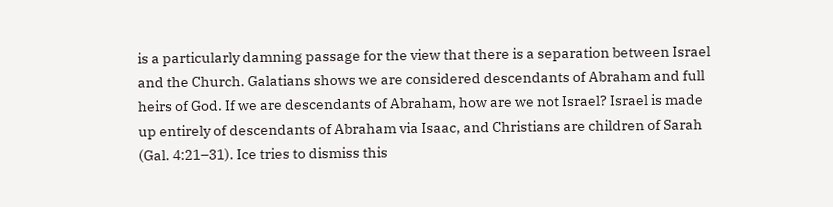is a particularly damning passage for the view that there is a separation between Israel and the Church. Galatians shows we are considered descendants of Abraham and full heirs of God. If we are descendants of Abraham, how are we not Israel? Israel is made up entirely of descendants of Abraham via Isaac, and Christians are children of Sarah (Gal. 4:21–31). Ice tries to dismiss this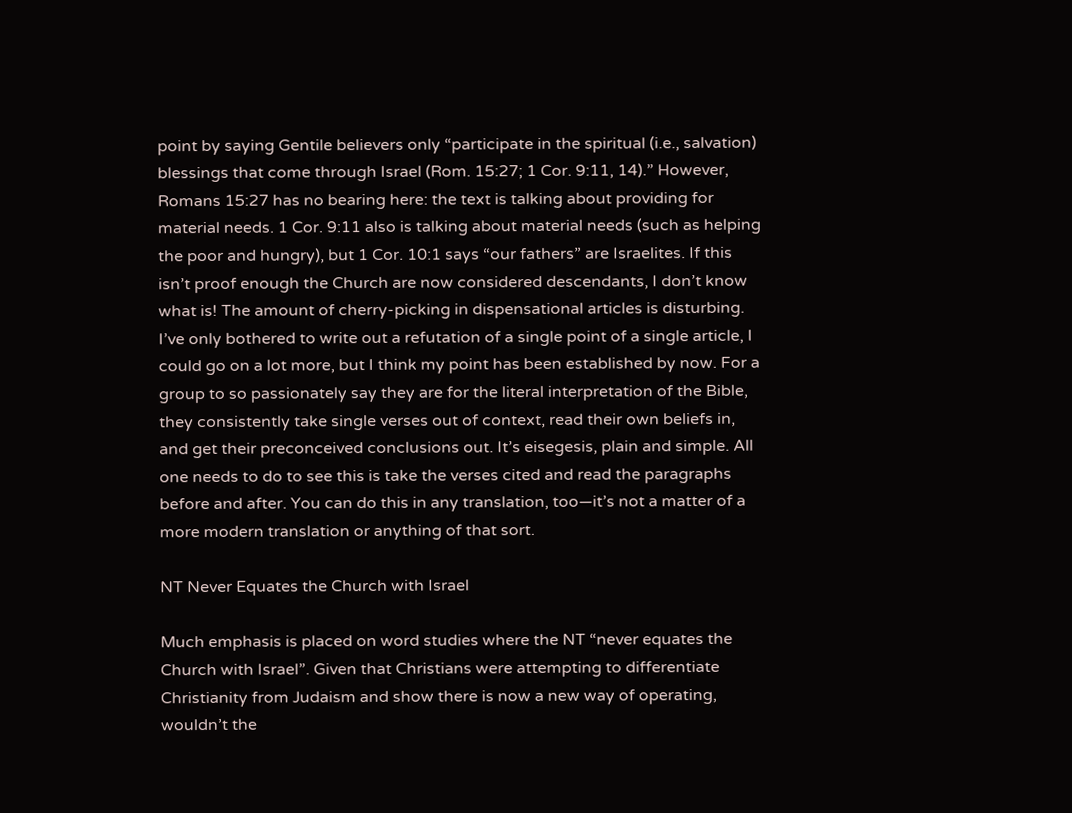point by saying Gentile believers only “participate in the spiritual (i.e., salvation) blessings that come through Israel (Rom. 15:27; 1 Cor. 9:11, 14).” However, Romans 15:27 has no bearing here: the text is talking about providing for material needs. 1 Cor. 9:11 also is talking about material needs (such as helping the poor and hungry), but 1 Cor. 10:1 says “our fathers” are Israelites. If this isn’t proof enough the Church are now considered descendants, I don’t know what is! The amount of cherry-picking in dispensational articles is disturbing. I’ve only bothered to write out a refutation of a single point of a single article, I could go on a lot more, but I think my point has been established by now. For a group to so passionately say they are for the literal interpretation of the Bible, they consistently take single verses out of context, read their own beliefs in, and get their preconceived conclusions out. It’s eisegesis, plain and simple. All one needs to do to see this is take the verses cited and read the paragraphs before and after. You can do this in any translation, too—it’s not a matter of a more modern translation or anything of that sort.

NT Never Equates the Church with Israel

Much emphasis is placed on word studies where the NT “never equates the Church with Israel”. Given that Christians were attempting to differentiate Christianity from Judaism and show there is now a new way of operating, wouldn’t the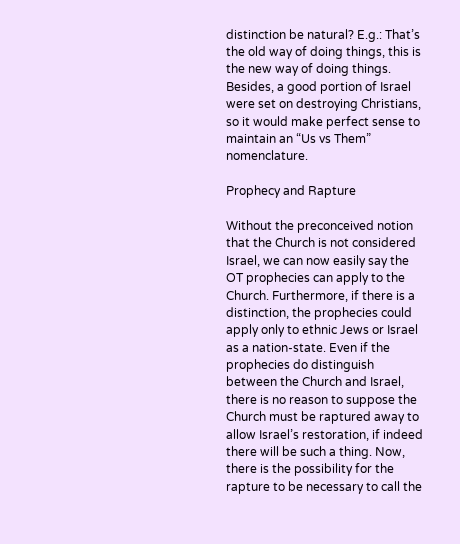distinction be natural? E.g.: That’s the old way of doing things, this is the new way of doing things. Besides, a good portion of Israel were set on destroying Christians, so it would make perfect sense to maintain an “Us vs Them” nomenclature.

Prophecy and Rapture

Without the preconceived notion that the Church is not considered Israel, we can now easily say the OT prophecies can apply to the Church. Furthermore, if there is a distinction, the prophecies could apply only to ethnic Jews or Israel as a nation-state. Even if the prophecies do distinguish between the Church and Israel, there is no reason to suppose the Church must be raptured away to allow Israel’s restoration, if indeed there will be such a thing. Now, there is the possibility for the rapture to be necessary to call the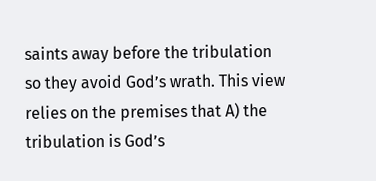saints away before the tribulation so they avoid God’s wrath. This view relies on the premises that A) the tribulation is God’s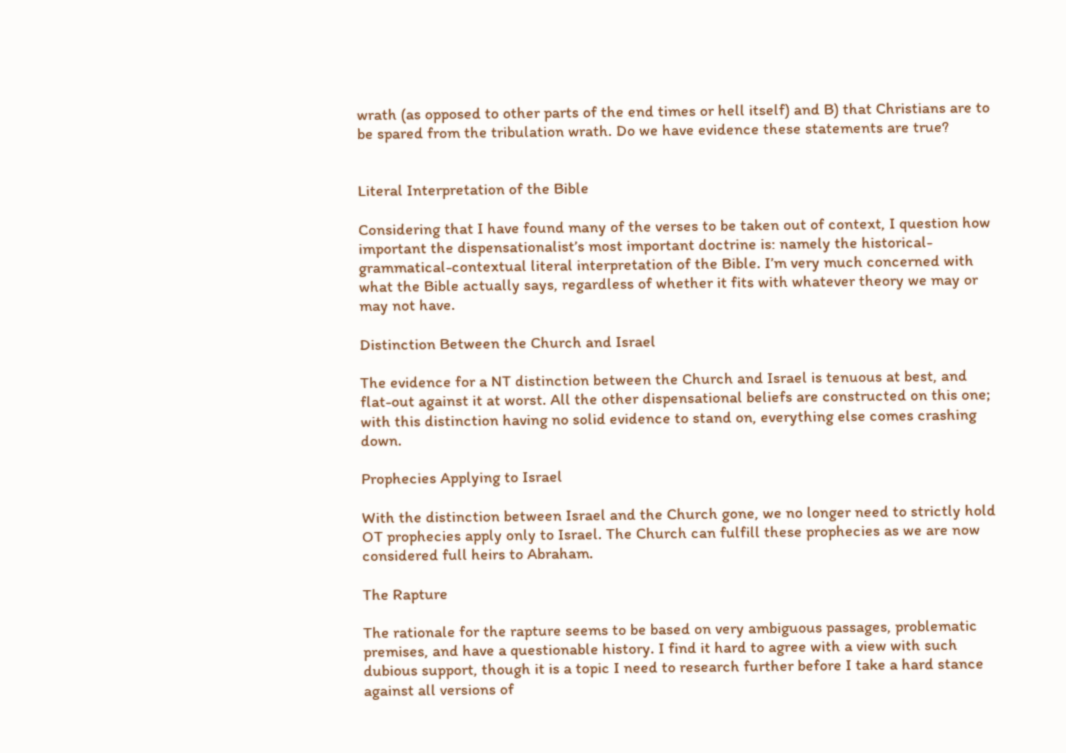wrath (as opposed to other parts of the end times or hell itself) and B) that Christians are to be spared from the tribulation wrath. Do we have evidence these statements are true?


Literal Interpretation of the Bible

Considering that I have found many of the verses to be taken out of context, I question how important the dispensationalist’s most important doctrine is: namely the historical-grammatical-contextual literal interpretation of the Bible. I’m very much concerned with what the Bible actually says, regardless of whether it fits with whatever theory we may or may not have.

Distinction Between the Church and Israel

The evidence for a NT distinction between the Church and Israel is tenuous at best, and flat-out against it at worst. All the other dispensational beliefs are constructed on this one; with this distinction having no solid evidence to stand on, everything else comes crashing down.

Prophecies Applying to Israel

With the distinction between Israel and the Church gone, we no longer need to strictly hold OT prophecies apply only to Israel. The Church can fulfill these prophecies as we are now considered full heirs to Abraham.

The Rapture

The rationale for the rapture seems to be based on very ambiguous passages, problematic premises, and have a questionable history. I find it hard to agree with a view with such dubious support, though it is a topic I need to research further before I take a hard stance against all versions of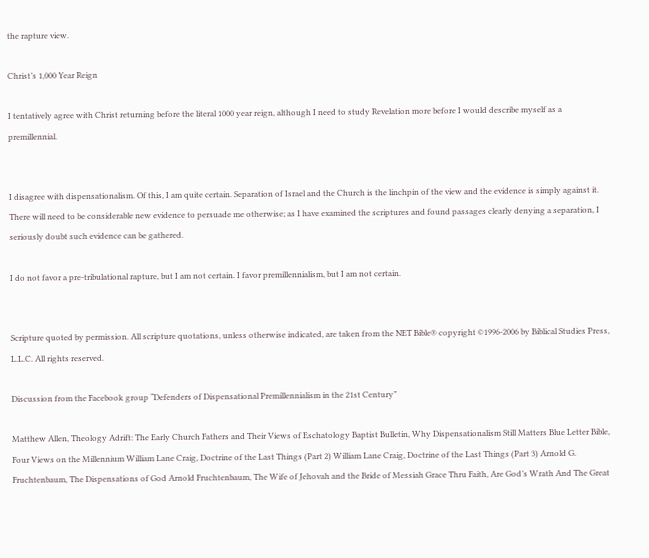the rapture view.

Christ’s 1,000 Year Reign

I tentatively agree with Christ returning before the literal 1000 year reign, although I need to study Revelation more before I would describe myself as a premillennial.


I disagree with dispensationalism. Of this, I am quite certain. Separation of Israel and the Church is the linchpin of the view and the evidence is simply against it. There will need to be considerable new evidence to persuade me otherwise; as I have examined the scriptures and found passages clearly denying a separation, I seriously doubt such evidence can be gathered.

I do not favor a pre-tribulational rapture, but I am not certain. I favor premillennialism, but I am not certain.


Scripture quoted by permission. All scripture quotations, unless otherwise indicated, are taken from the NET Bible® copyright ©1996-2006 by Biblical Studies Press, L.L.C. All rights reserved.

Discussion from the Facebook group “Defenders of Dispensational Premillennialism in the 21st Century”

Matthew Allen, Theology Adrift: The Early Church Fathers and Their Views of Eschatology Baptist Bulletin, Why Dispensationalism Still Matters Blue Letter Bible, Four Views on the Millennium William Lane Craig, Doctrine of the Last Things (Part 2) William Lane Craig, Doctrine of the Last Things (Part 3) Arnold G. Fruchtenbaum, The Dispensations of God Arnold Fruchtenbaum, The Wife of Jehovah and the Bride of Messiah Grace Thru Faith, Are God’s Wrath And The Great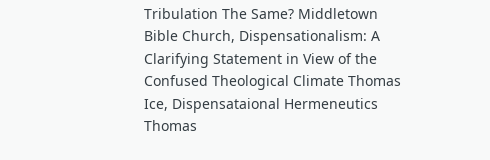Tribulation The Same? Middletown Bible Church, Dispensationalism: A Clarifying Statement in View of the Confused Theological Climate Thomas Ice, Dispensataional Hermeneutics Thomas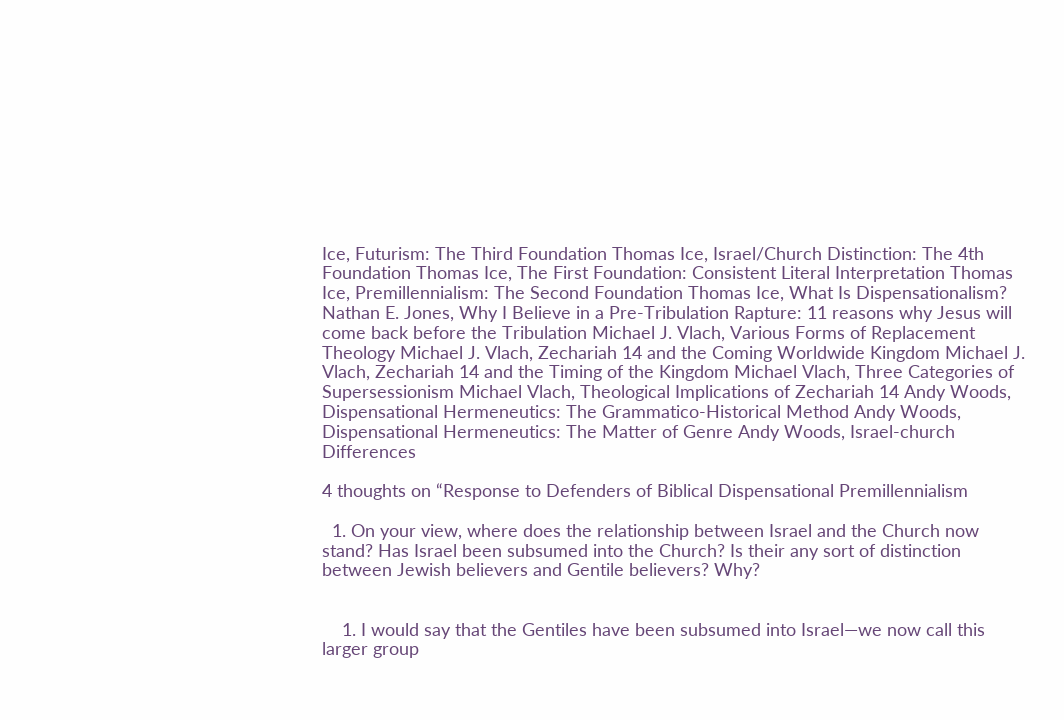Ice, Futurism: The Third Foundation Thomas Ice, Israel/Church Distinction: The 4th Foundation Thomas Ice, The First Foundation: Consistent Literal Interpretation Thomas Ice, Premillennialism: The Second Foundation Thomas Ice, What Is Dispensationalism? Nathan E. Jones, Why I Believe in a Pre-Tribulation Rapture: 11 reasons why Jesus will come back before the Tribulation Michael J. Vlach, Various Forms of Replacement Theology Michael J. Vlach, Zechariah 14 and the Coming Worldwide Kingdom Michael J. Vlach, Zechariah 14 and the Timing of the Kingdom Michael Vlach, Three Categories of Supersessionism Michael Vlach, Theological Implications of Zechariah 14 Andy Woods, Dispensational Hermeneutics: The Grammatico-Historical Method Andy Woods, Dispensational Hermeneutics: The Matter of Genre Andy Woods, Israel-church Differences

4 thoughts on “Response to Defenders of Biblical Dispensational Premillennialism

  1. On your view, where does the relationship between Israel and the Church now stand? Has Israel been subsumed into the Church? Is their any sort of distinction between Jewish believers and Gentile believers? Why?


    1. I would say that the Gentiles have been subsumed into Israel—we now call this larger group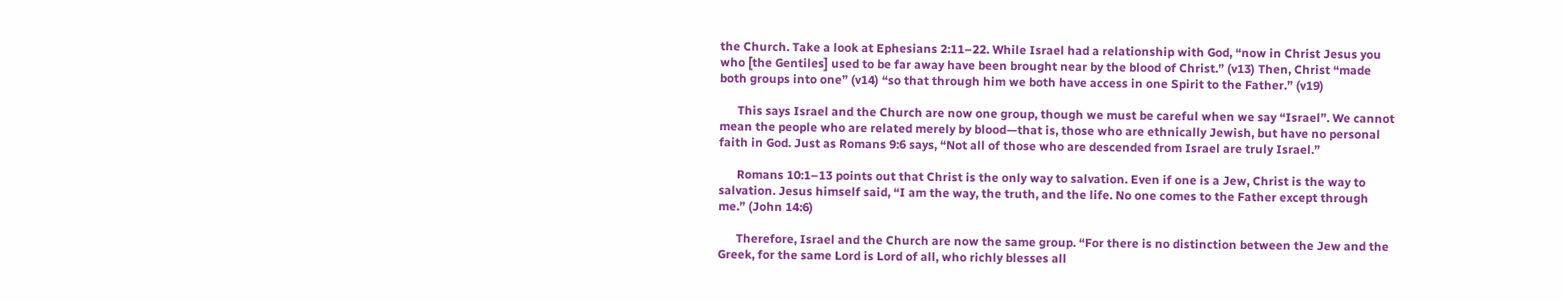the Church. Take a look at Ephesians 2:11–22. While Israel had a relationship with God, “now in Christ Jesus you who [the Gentiles] used to be far away have been brought near by the blood of Christ.” (v13) Then, Christ “made both groups into one” (v14) “so that through him we both have access in one Spirit to the Father.” (v19)

      This says Israel and the Church are now one group, though we must be careful when we say “Israel”. We cannot mean the people who are related merely by blood—that is, those who are ethnically Jewish, but have no personal faith in God. Just as Romans 9:6 says, “Not all of those who are descended from Israel are truly Israel.”

      Romans 10:1–13 points out that Christ is the only way to salvation. Even if one is a Jew, Christ is the way to salvation. Jesus himself said, “I am the way, the truth, and the life. No one comes to the Father except through me.” (John 14:6)

      Therefore, Israel and the Church are now the same group. “For there is no distinction between the Jew and the Greek, for the same Lord is Lord of all, who richly blesses all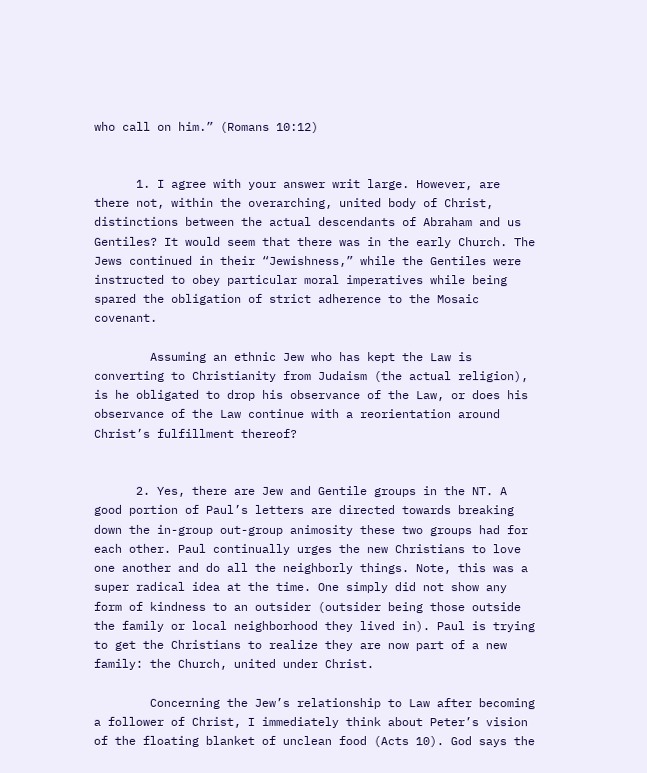who call on him.” (Romans 10:12)


      1. I agree with your answer writ large. However, are there not, within the overarching, united body of Christ, distinctions between the actual descendants of Abraham and us Gentiles? It would seem that there was in the early Church. The Jews continued in their “Jewishness,” while the Gentiles were instructed to obey particular moral imperatives while being spared the obligation of strict adherence to the Mosaic covenant.

        Assuming an ethnic Jew who has kept the Law is converting to Christianity from Judaism (the actual religion), is he obligated to drop his observance of the Law, or does his observance of the Law continue with a reorientation around Christ’s fulfillment thereof?


      2. Yes, there are Jew and Gentile groups in the NT. A good portion of Paul’s letters are directed towards breaking down the in-group out-group animosity these two groups had for each other. Paul continually urges the new Christians to love one another and do all the neighborly things. Note, this was a super radical idea at the time. One simply did not show any form of kindness to an outsider (outsider being those outside the family or local neighborhood they lived in). Paul is trying to get the Christians to realize they are now part of a new family: the Church, united under Christ.

        Concerning the Jew’s relationship to Law after becoming a follower of Christ, I immediately think about Peter’s vision of the floating blanket of unclean food (Acts 10). God says the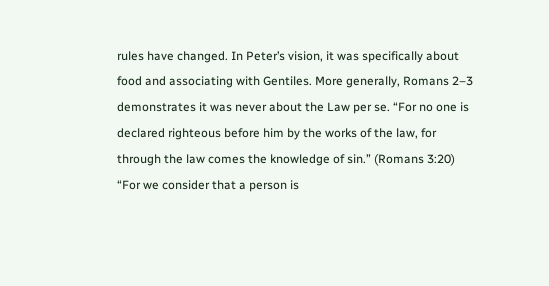rules have changed. In Peter’s vision, it was specifically about food and associating with Gentiles. More generally, Romans 2–3 demonstrates it was never about the Law per se. “For no one is declared righteous before him by the works of the law, for through the law comes the knowledge of sin.” (Romans 3:20) “For we consider that a person is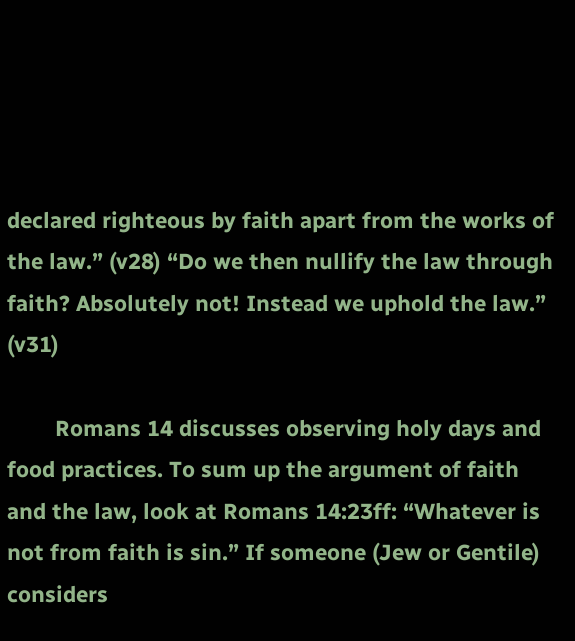declared righteous by faith apart from the works of the law.” (v28) “Do we then nullify the law through faith? Absolutely not! Instead we uphold the law.” (v31)

        Romans 14 discusses observing holy days and food practices. To sum up the argument of faith and the law, look at Romans 14:23ff: “Whatever is not from faith is sin.” If someone (Jew or Gentile) considers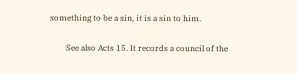something to be a sin, it is a sin to him.

        See also Acts 15. It records a council of the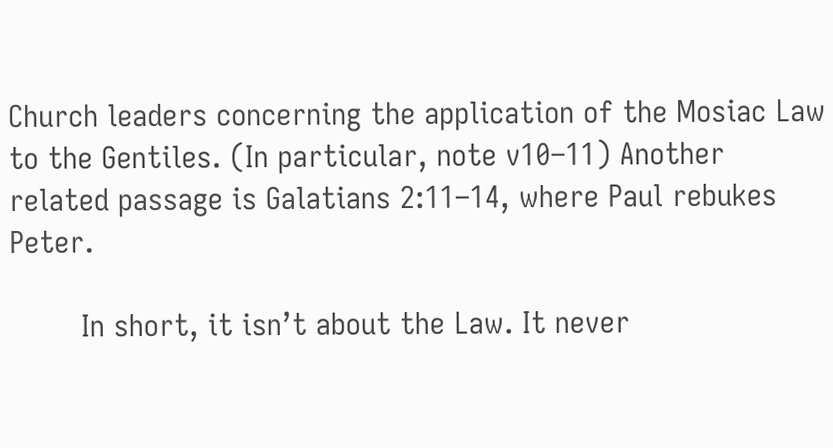Church leaders concerning the application of the Mosiac Law to the Gentiles. (In particular, note v10–11) Another related passage is Galatians 2:11–14, where Paul rebukes Peter.

        In short, it isn’t about the Law. It never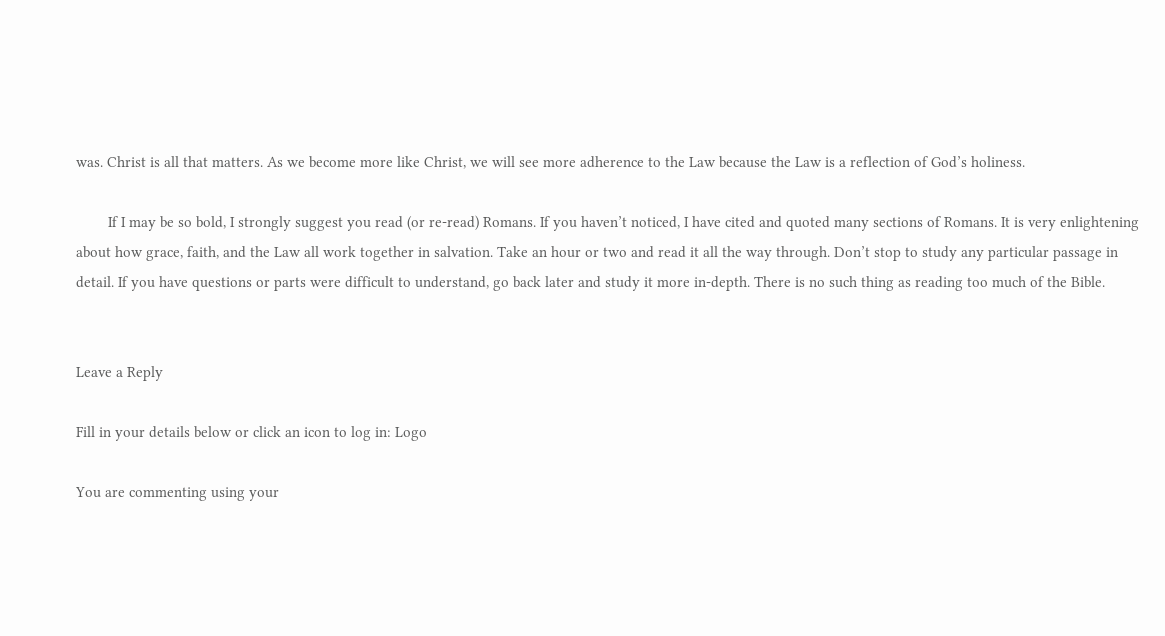was. Christ is all that matters. As we become more like Christ, we will see more adherence to the Law because the Law is a reflection of God’s holiness.

        If I may be so bold, I strongly suggest you read (or re-read) Romans. If you haven’t noticed, I have cited and quoted many sections of Romans. It is very enlightening about how grace, faith, and the Law all work together in salvation. Take an hour or two and read it all the way through. Don’t stop to study any particular passage in detail. If you have questions or parts were difficult to understand, go back later and study it more in-depth. There is no such thing as reading too much of the Bible.


Leave a Reply

Fill in your details below or click an icon to log in: Logo

You are commenting using your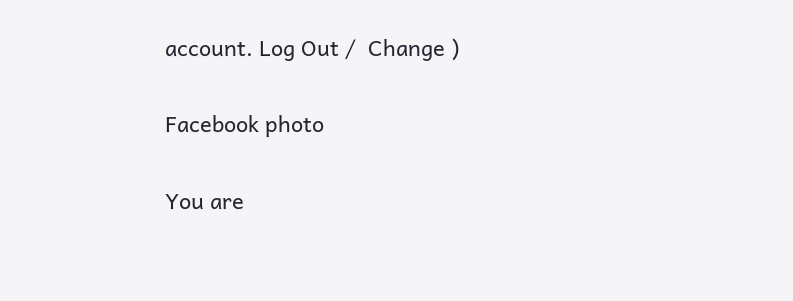account. Log Out /  Change )

Facebook photo

You are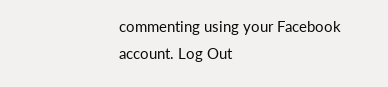commenting using your Facebook account. Log Out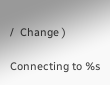/  Change )

Connecting to %s